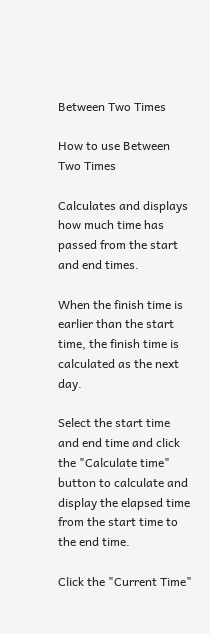Between Two Times

How to use Between Two Times

Calculates and displays how much time has passed from the start and end times.

When the finish time is earlier than the start time, the finish time is calculated as the next day.

Select the start time and end time and click the "Calculate time" button to calculate and display the elapsed time from the start time to the end time.

Click the "Current Time"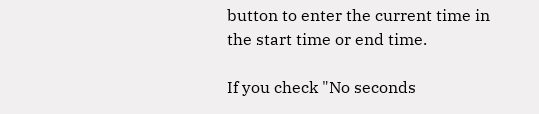button to enter the current time in the start time or end time.

If you check "No seconds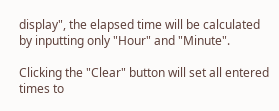display", the elapsed time will be calculated by inputting only "Hour" and "Minute".

Clicking the "Clear" button will set all entered times to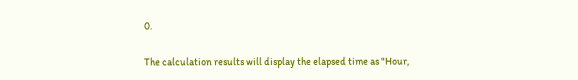0.

The calculation results will display the elapsed time as "Hour,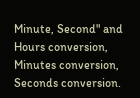Minute, Second" and Hours conversion, Minutes conversion, Seconds conversion.